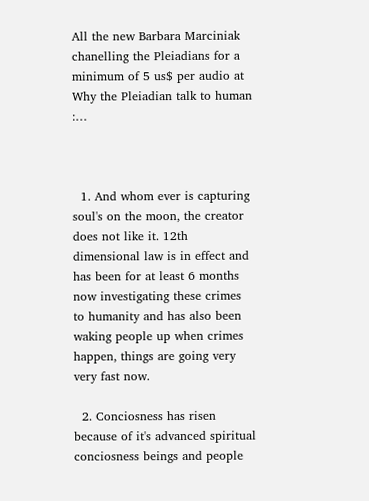All the new Barbara Marciniak chanelling the Pleiadians for a minimum of 5 us$ per audio at Why the Pleiadian talk to human :…



  1. And whom ever is capturing soul's on the moon, the creator does not like it. 12th dimensional law is in effect and has been for at least 6 months now investigating these crimes to humanity and has also been waking people up when crimes happen, things are going very very fast now.

  2. Conciosness has risen because of it's advanced spiritual conciosness beings and people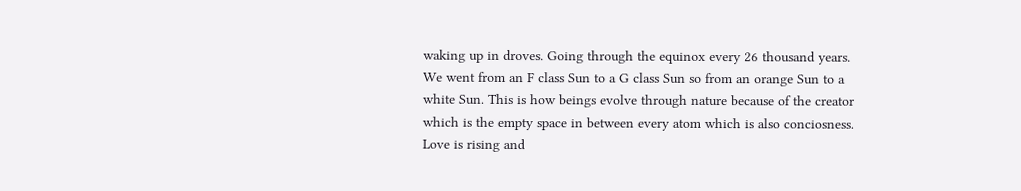waking up in droves. Going through the equinox every 26 thousand years. We went from an F class Sun to a G class Sun so from an orange Sun to a white Sun. This is how beings evolve through nature because of the creator which is the empty space in between every atom which is also conciosness. Love is rising and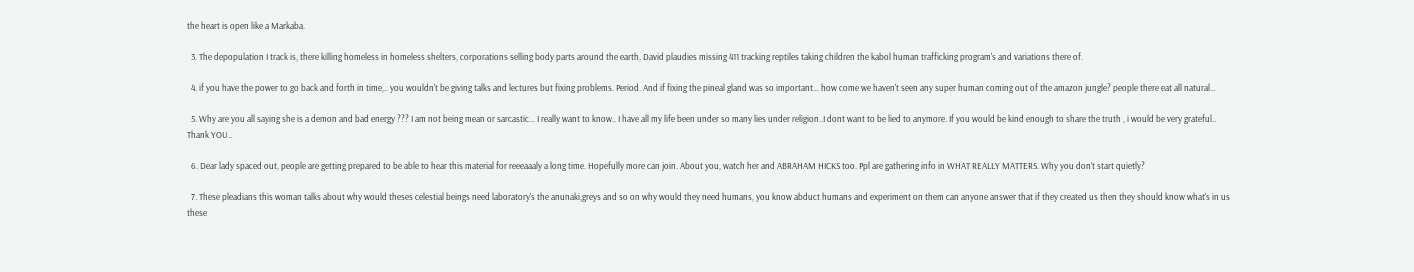the heart is open like a Markaba.

  3. The depopulation I track is, there killing homeless in homeless shelters, corporations selling body parts around the earth, David plaudies missing 411 tracking reptiles taking children the kabol human trafficking program's and variations there of.

  4. if you have the power to go back and forth in time,.. you wouldn't be giving talks and lectures but fixing problems. Period. And if fixing the pineal gland was so important… how come we haven't seen any super human coming out of the amazon jungle? people there eat all natural…

  5. Why are you all saying she is a demon and bad energy ??? I am not being mean or sarcastic… I really want to know.. I have all my life been under so many lies under religion..I dont want to be lied to anymore. If you would be kind enough to share the truth , i would be very grateful..  Thank YOU..

  6. Dear lady spaced out, people are getting prepared to be able to hear this material for reeeaaaly a long time. Hopefully more can join. About you, watch her and ABRAHAM HICKS too. Ppl are gathering info in WHAT REALLY MATTERS. Why you don’t start quietly?

  7. These pleadians this woman talks about why would theses celestial beings need laboratory's the anunaki,greys and so on why would they need humans, you know abduct humans and experiment on them can anyone answer that if they created us then they should know what's in us these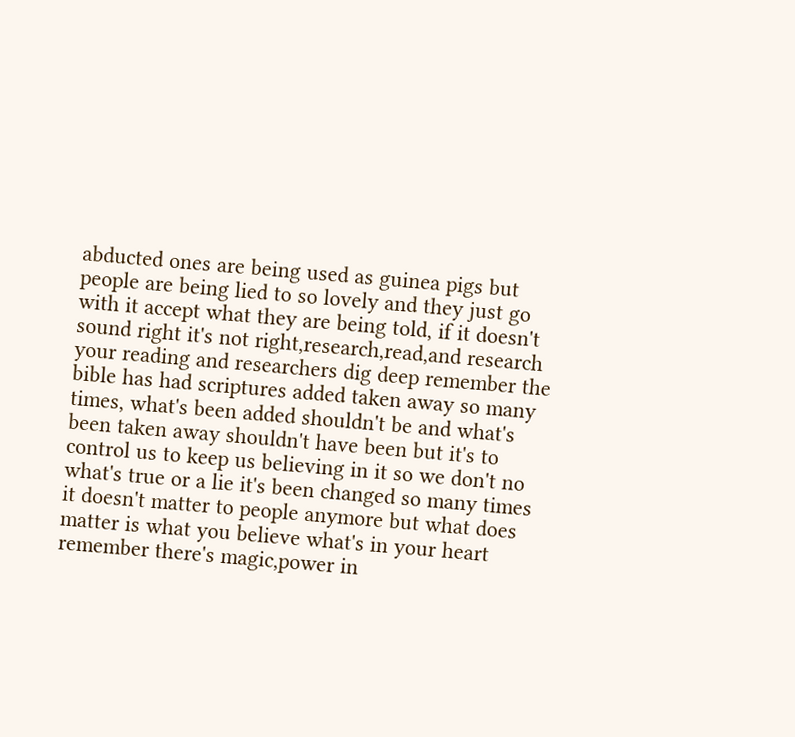abducted ones are being used as guinea pigs but people are being lied to so lovely and they just go with it accept what they are being told, if it doesn't sound right it's not right,research,read,and research your reading and researchers dig deep remember the bible has had scriptures added taken away so many times, what's been added shouldn't be and what's been taken away shouldn't have been but it's to control us to keep us believing in it so we don't no what's true or a lie it's been changed so many times it doesn't matter to people anymore but what does matter is what you believe what's in your heart remember there's magic,power in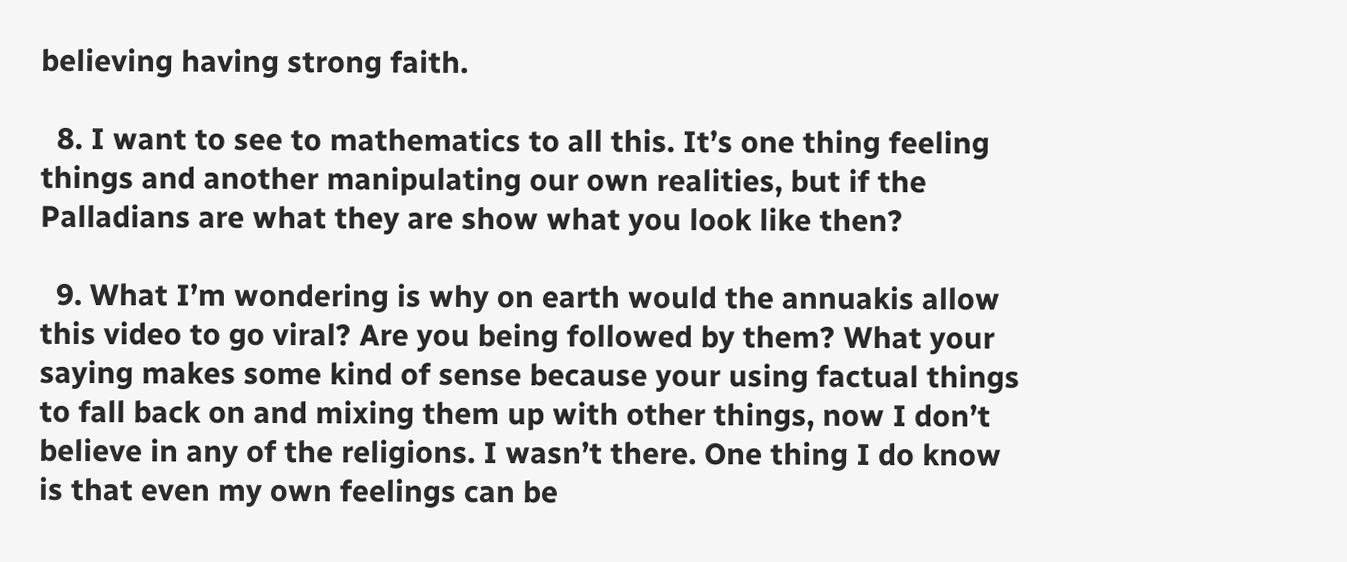believing having strong faith.

  8. I want to see to mathematics to all this. It’s one thing feeling things and another manipulating our own realities, but if the Palladians are what they are show what you look like then?

  9. What I’m wondering is why on earth would the annuakis allow this video to go viral? Are you being followed by them? What your saying makes some kind of sense because your using factual things to fall back on and mixing them up with other things, now I don’t believe in any of the religions. I wasn’t there. One thing I do know is that even my own feelings can be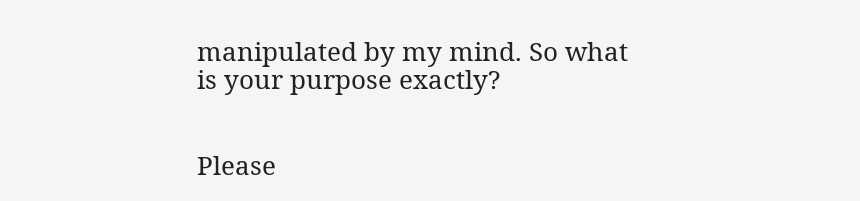manipulated by my mind. So what is your purpose exactly?


Please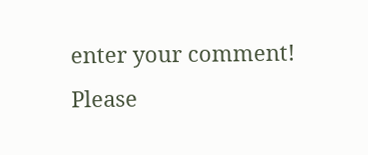enter your comment!
Please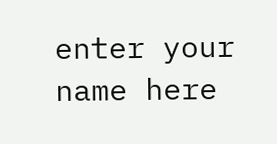enter your name here